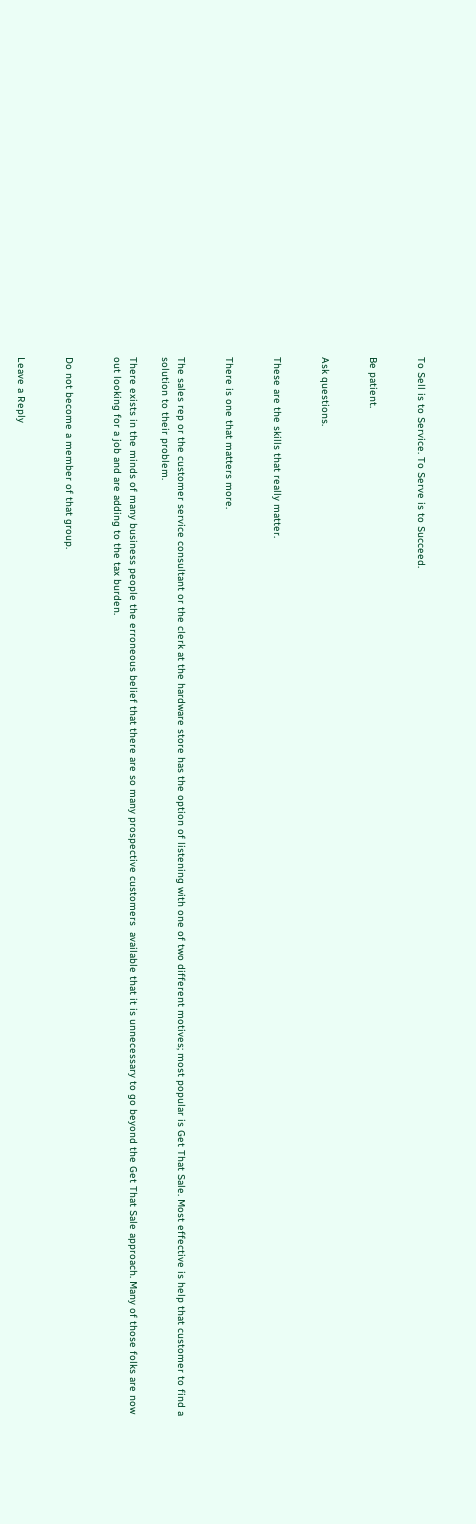To Sell is to Service. To Serve is to Succeed.


Be patient.


Ask questions.


These are the skills that really matter.


There is one that matters more.


The sales rep or the customer service consultant or the clerk at the hardware store has the option of listening with one of two different motives; most popular is Get That Sale. Most effective is help that customer to find a solution to their problem.

There exists in the minds of many business people the erroneous belief that there are so many prospective customers  available that it is unnecessary to go beyond the Get That Sale approach. Many of those folks are now out looking for a job and are adding to the tax burden.


Do not become a member of that group.


Leave a Reply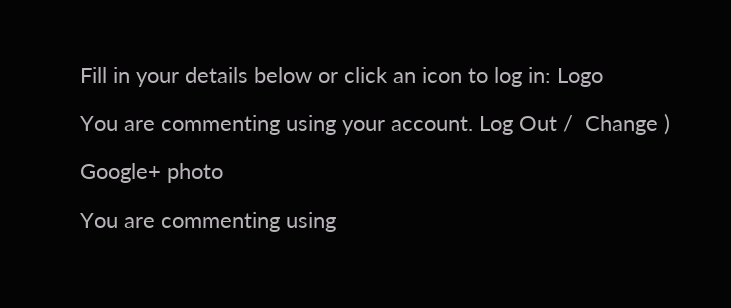Fill in your details below or click an icon to log in: Logo

You are commenting using your account. Log Out /  Change )

Google+ photo

You are commenting using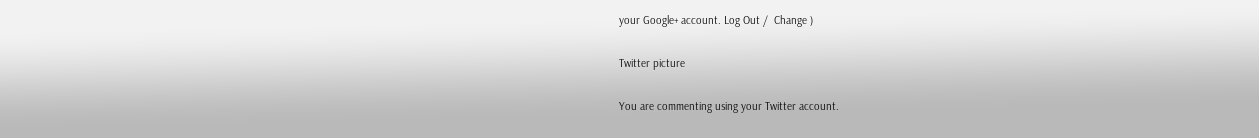your Google+ account. Log Out /  Change )

Twitter picture

You are commenting using your Twitter account.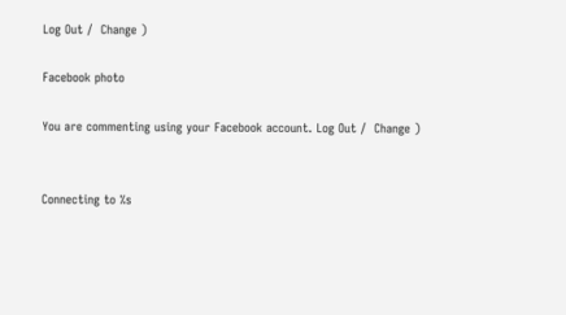Log Out /  Change )

Facebook photo

You are commenting using your Facebook account. Log Out /  Change )


Connecting to %s